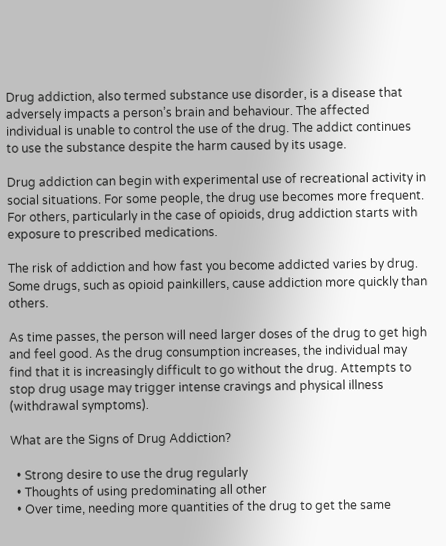Drug addiction, also termed substance use disorder, is a disease that adversely impacts a person’s brain and behaviour. The affected individual is unable to control the use of the drug. The addict continues to use the substance despite the harm caused by its usage.

Drug addiction can begin with experimental use of recreational activity in social situations. For some people, the drug use becomes more frequent. For others, particularly in the case of opioids, drug addiction starts with exposure to prescribed medications.

The risk of addiction and how fast you become addicted varies by drug. Some drugs, such as opioid painkillers, cause addiction more quickly than others.

As time passes, the person will need larger doses of the drug to get high and feel good. As the drug consumption increases, the individual may find that it is increasingly difficult to go without the drug. Attempts to stop drug usage may trigger intense cravings and physical illness (withdrawal symptoms).

What are the Signs of Drug Addiction?

  • Strong desire to use the drug regularly
  • Thoughts of using predominating all other
  • Over time, needing more quantities of the drug to get the same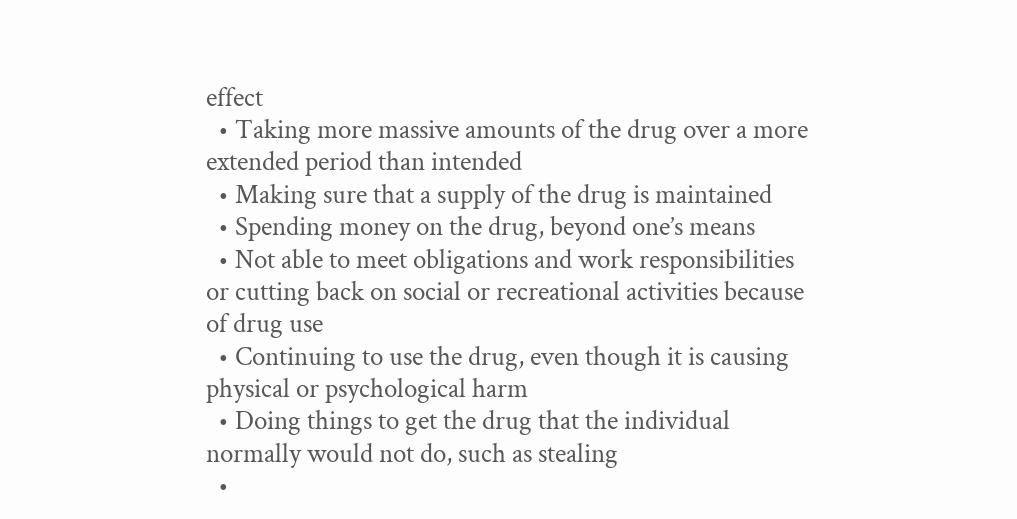effect
  • Taking more massive amounts of the drug over a more extended period than intended
  • Making sure that a supply of the drug is maintained
  • Spending money on the drug, beyond one’s means
  • Not able to meet obligations and work responsibilities or cutting back on social or recreational activities because of drug use
  • Continuing to use the drug, even though it is causing physical or psychological harm
  • Doing things to get the drug that the individual normally would not do, such as stealing
  •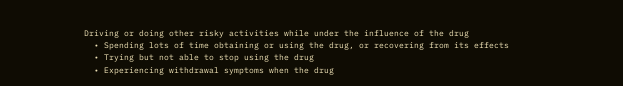Driving or doing other risky activities while under the influence of the drug
  • Spending lots of time obtaining or using the drug, or recovering from its effects
  • Trying but not able to stop using the drug
  • Experiencing withdrawal symptoms when the drug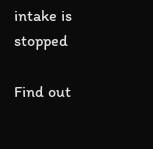intake is stopped

Find out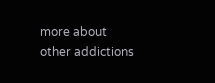more about other addictions